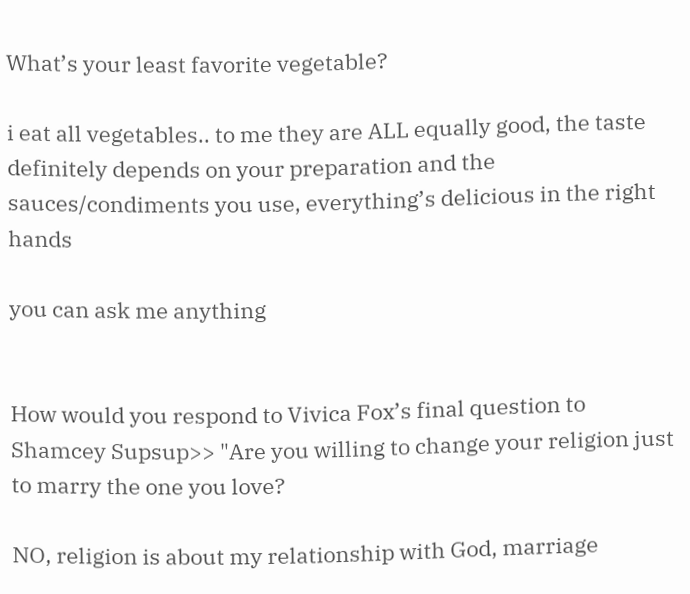What’s your least favorite vegetable?

i eat all vegetables.. to me they are ALL equally good, the taste definitely depends on your preparation and the sauces/condiments you use, everything’s delicious in the right hands

you can ask me anything


How would you respond to Vivica Fox’s final question to Shamcey Supsup>> "Are you willing to change your religion just to marry the one you love?

NO, religion is about my relationship with God, marriage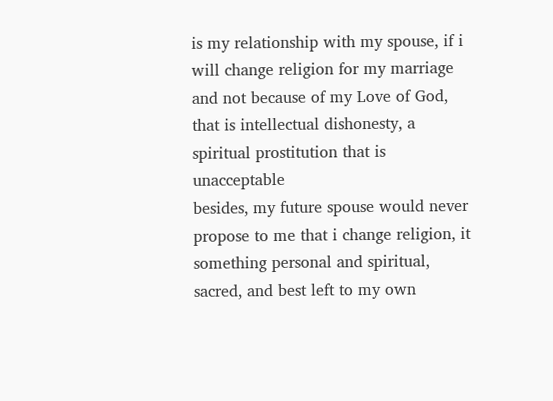is my relationship with my spouse, if i will change religion for my marriage and not because of my Love of God, that is intellectual dishonesty, a spiritual prostitution that is unacceptable
besides, my future spouse would never propose to me that i change religion, it something personal and spiritual, sacred, and best left to my own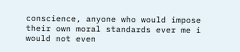conscience, anyone who would impose their own moral standards ever me i would not even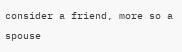consider a friend, more so a spouse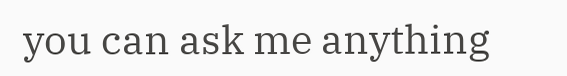you can ask me anything